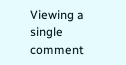Viewing a single comment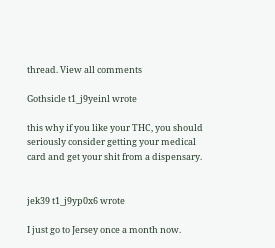thread. View all comments

Gothsicle t1_j9yeinl wrote

this why if you like your THC, you should seriously consider getting your medical card and get your shit from a dispensary.


jek39 t1_j9yp0x6 wrote

I just go to Jersey once a month now.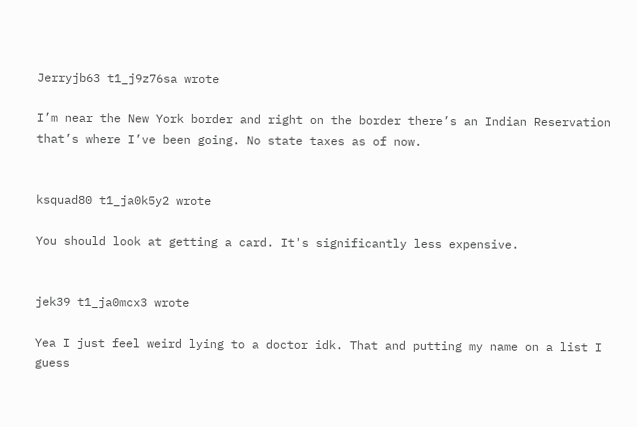Jerryjb63 t1_j9z76sa wrote

I’m near the New York border and right on the border there’s an Indian Reservation that’s where I’ve been going. No state taxes as of now.


ksquad80 t1_ja0k5y2 wrote

You should look at getting a card. It's significantly less expensive.


jek39 t1_ja0mcx3 wrote

Yea I just feel weird lying to a doctor idk. That and putting my name on a list I guess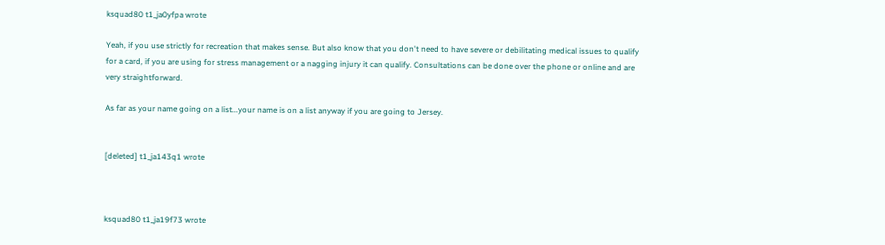ksquad80 t1_ja0yfpa wrote

Yeah, if you use strictly for recreation that makes sense. But also know that you don't need to have severe or debilitating medical issues to qualify for a card, if you are using for stress management or a nagging injury it can qualify. Consultations can be done over the phone or online and are very straightforward.

As far as your name going on a list...your name is on a list anyway if you are going to Jersey.


[deleted] t1_ja143q1 wrote



ksquad80 t1_ja19f73 wrote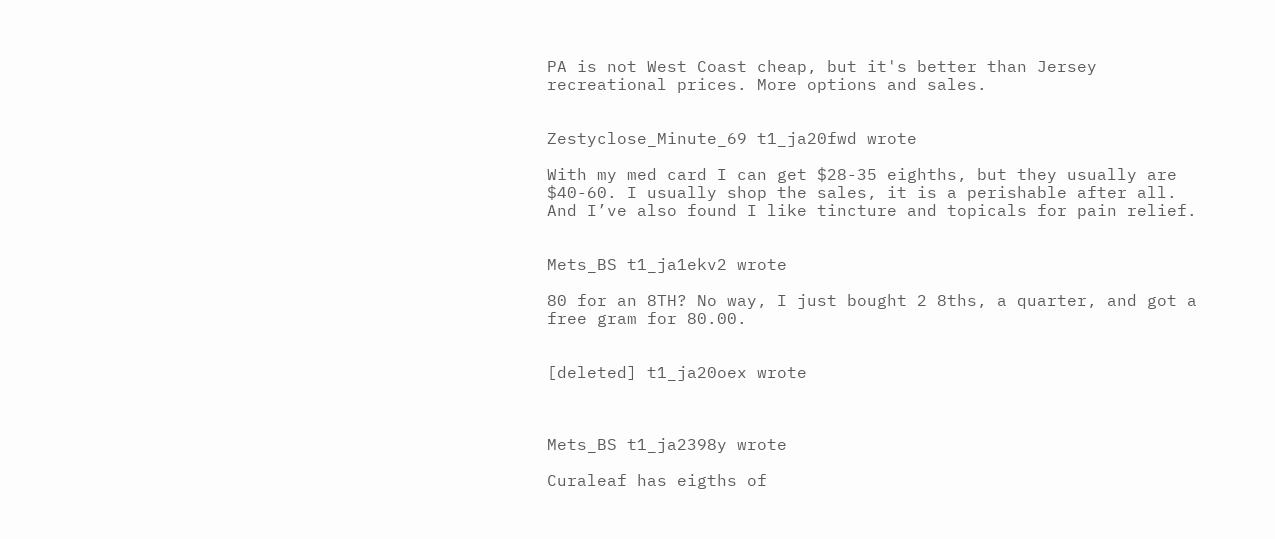PA is not West Coast cheap, but it's better than Jersey recreational prices. More options and sales.


Zestyclose_Minute_69 t1_ja20fwd wrote

With my med card I can get $28-35 eighths, but they usually are $40-60. I usually shop the sales, it is a perishable after all. And I’ve also found I like tincture and topicals for pain relief.


Mets_BS t1_ja1ekv2 wrote

80 for an 8TH? No way, I just bought 2 8ths, a quarter, and got a free gram for 80.00.


[deleted] t1_ja20oex wrote



Mets_BS t1_ja2398y wrote

Curaleaf has eigths of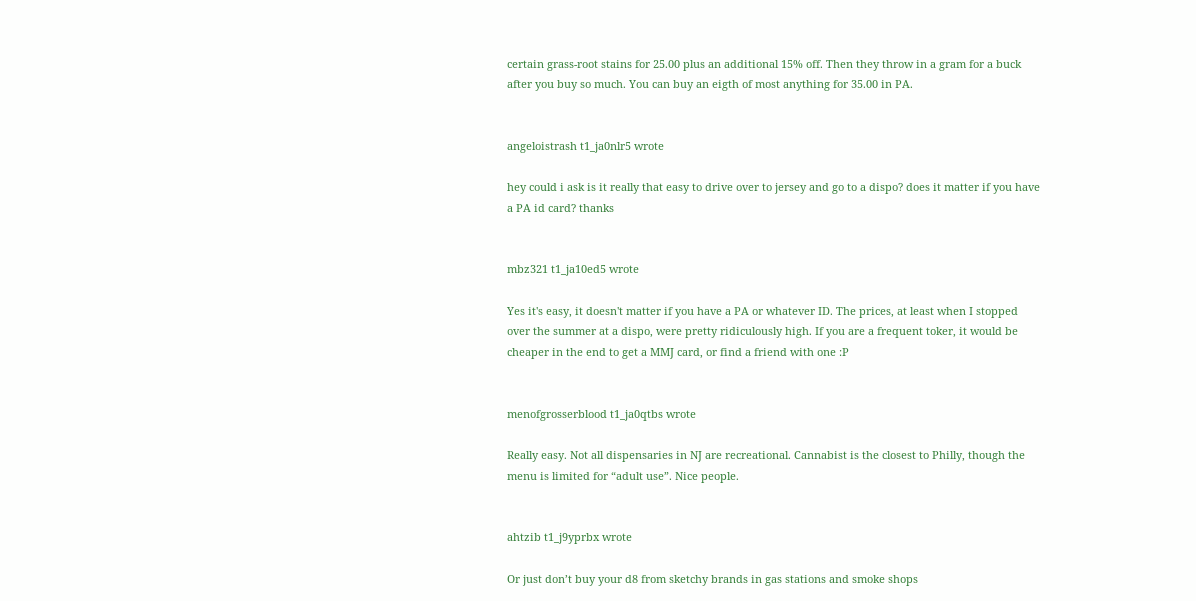certain grass-root stains for 25.00 plus an additional 15% off. Then they throw in a gram for a buck after you buy so much. You can buy an eigth of most anything for 35.00 in PA.


angeloistrash t1_ja0nlr5 wrote

hey could i ask is it really that easy to drive over to jersey and go to a dispo? does it matter if you have a PA id card? thanks


mbz321 t1_ja10ed5 wrote

Yes it's easy, it doesn't matter if you have a PA or whatever ID. The prices, at least when I stopped over the summer at a dispo, were pretty ridiculously high. If you are a frequent toker, it would be cheaper in the end to get a MMJ card, or find a friend with one :P


menofgrosserblood t1_ja0qtbs wrote

Really easy. Not all dispensaries in NJ are recreational. Cannabist is the closest to Philly, though the menu is limited for “adult use”. Nice people.


ahtzib t1_j9yprbx wrote

Or just don’t buy your d8 from sketchy brands in gas stations and smoke shops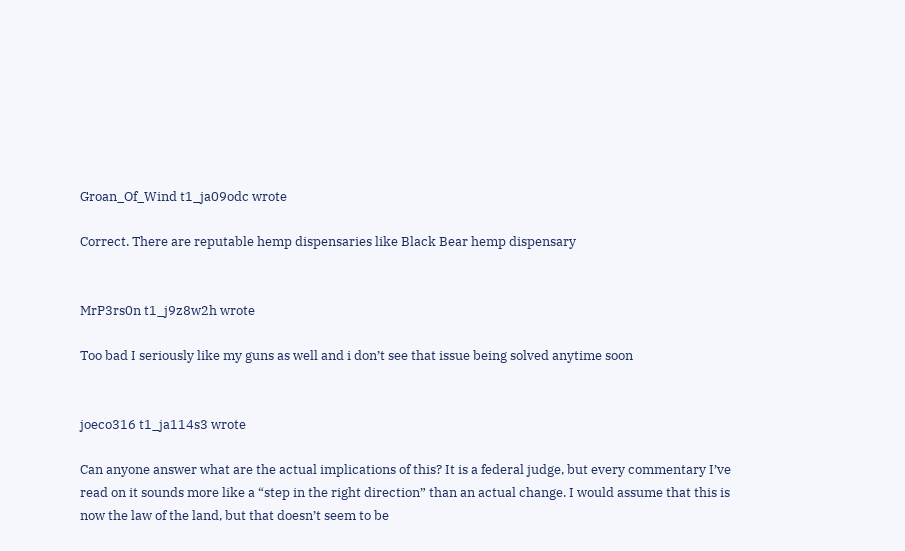Groan_Of_Wind t1_ja09odc wrote

Correct. There are reputable hemp dispensaries like Black Bear hemp dispensary


MrP3rs0n t1_j9z8w2h wrote

Too bad I seriously like my guns as well and i don’t see that issue being solved anytime soon


joeco316 t1_ja114s3 wrote

Can anyone answer what are the actual implications of this? It is a federal judge, but every commentary I’ve read on it sounds more like a “step in the right direction” than an actual change. I would assume that this is now the law of the land, but that doesn’t seem to be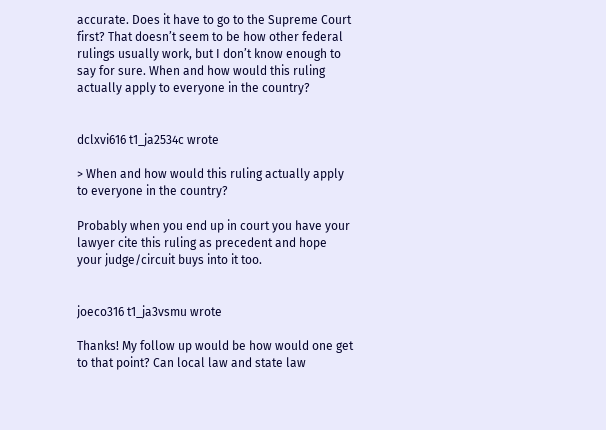accurate. Does it have to go to the Supreme Court first? That doesn’t seem to be how other federal rulings usually work, but I don’t know enough to say for sure. When and how would this ruling actually apply to everyone in the country?


dclxvi616 t1_ja2534c wrote

> When and how would this ruling actually apply to everyone in the country?

Probably when you end up in court you have your lawyer cite this ruling as precedent and hope your judge/circuit buys into it too.


joeco316 t1_ja3vsmu wrote

Thanks! My follow up would be how would one get to that point? Can local law and state law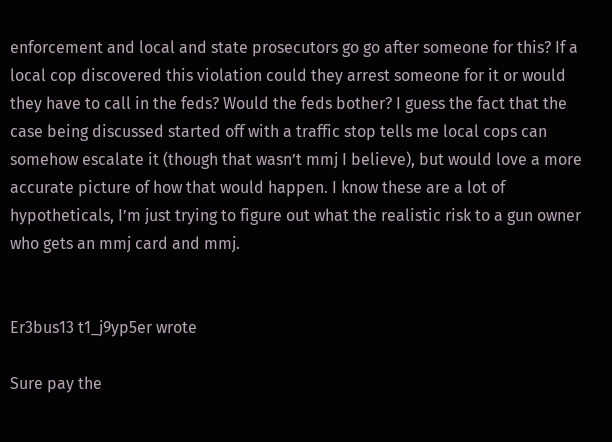enforcement and local and state prosecutors go go after someone for this? If a local cop discovered this violation could they arrest someone for it or would they have to call in the feds? Would the feds bother? I guess the fact that the case being discussed started off with a traffic stop tells me local cops can somehow escalate it (though that wasn’t mmj I believe), but would love a more accurate picture of how that would happen. I know these are a lot of hypotheticals, I’m just trying to figure out what the realistic risk to a gun owner who gets an mmj card and mmj.


Er3bus13 t1_j9yp5er wrote

Sure pay the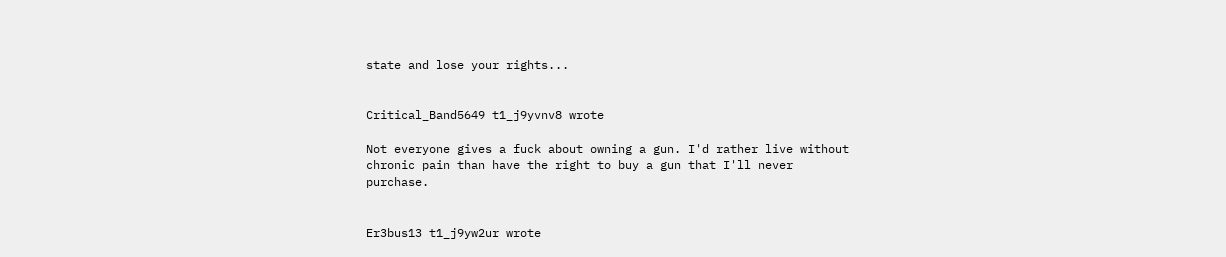state and lose your rights...


Critical_Band5649 t1_j9yvnv8 wrote

Not everyone gives a fuck about owning a gun. I'd rather live without chronic pain than have the right to buy a gun that I'll never purchase.


Er3bus13 t1_j9yw2ur wrote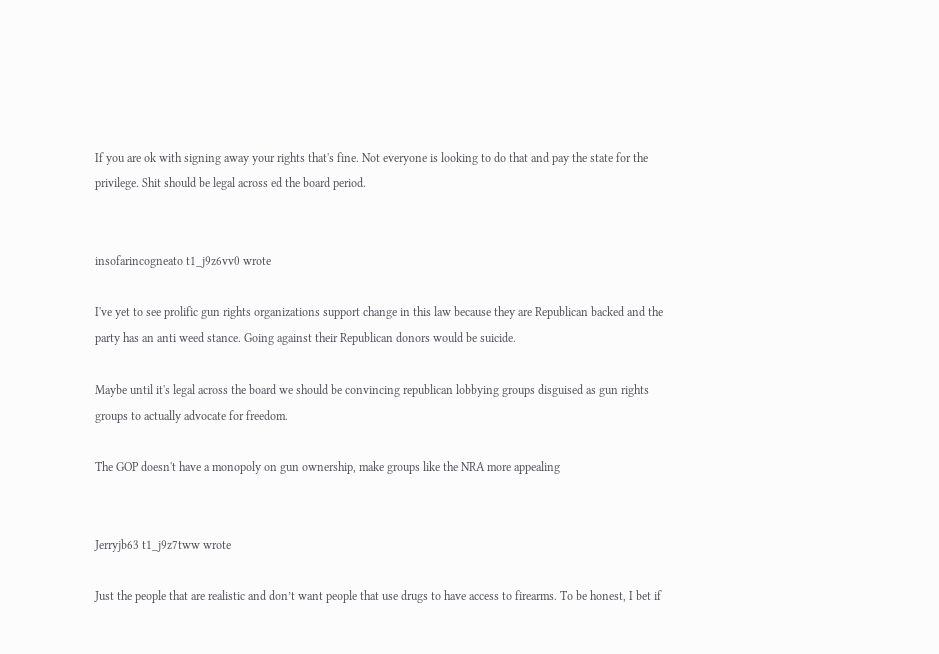If you are ok with signing away your rights that's fine. Not everyone is looking to do that and pay the state for the privilege. Shit should be legal across ed the board period.


insofarincogneato t1_j9z6vv0 wrote

I've yet to see prolific gun rights organizations support change in this law because they are Republican backed and the party has an anti weed stance. Going against their Republican donors would be suicide.

Maybe until it's legal across the board we should be convincing republican lobbying groups disguised as gun rights groups to actually advocate for freedom.

The GOP doesn't have a monopoly on gun ownership, make groups like the NRA more appealing


Jerryjb63 t1_j9z7tww wrote

Just the people that are realistic and don’t want people that use drugs to have access to firearms. To be honest, I bet if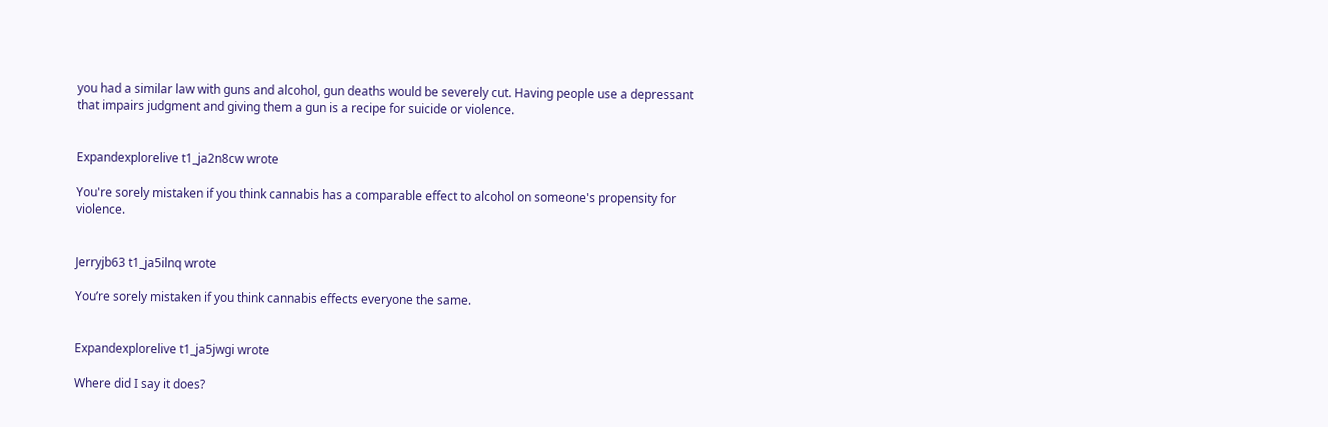you had a similar law with guns and alcohol, gun deaths would be severely cut. Having people use a depressant that impairs judgment and giving them a gun is a recipe for suicide or violence.


Expandexplorelive t1_ja2n8cw wrote

You're sorely mistaken if you think cannabis has a comparable effect to alcohol on someone's propensity for violence.


Jerryjb63 t1_ja5ilnq wrote

You’re sorely mistaken if you think cannabis effects everyone the same.


Expandexplorelive t1_ja5jwgi wrote

Where did I say it does?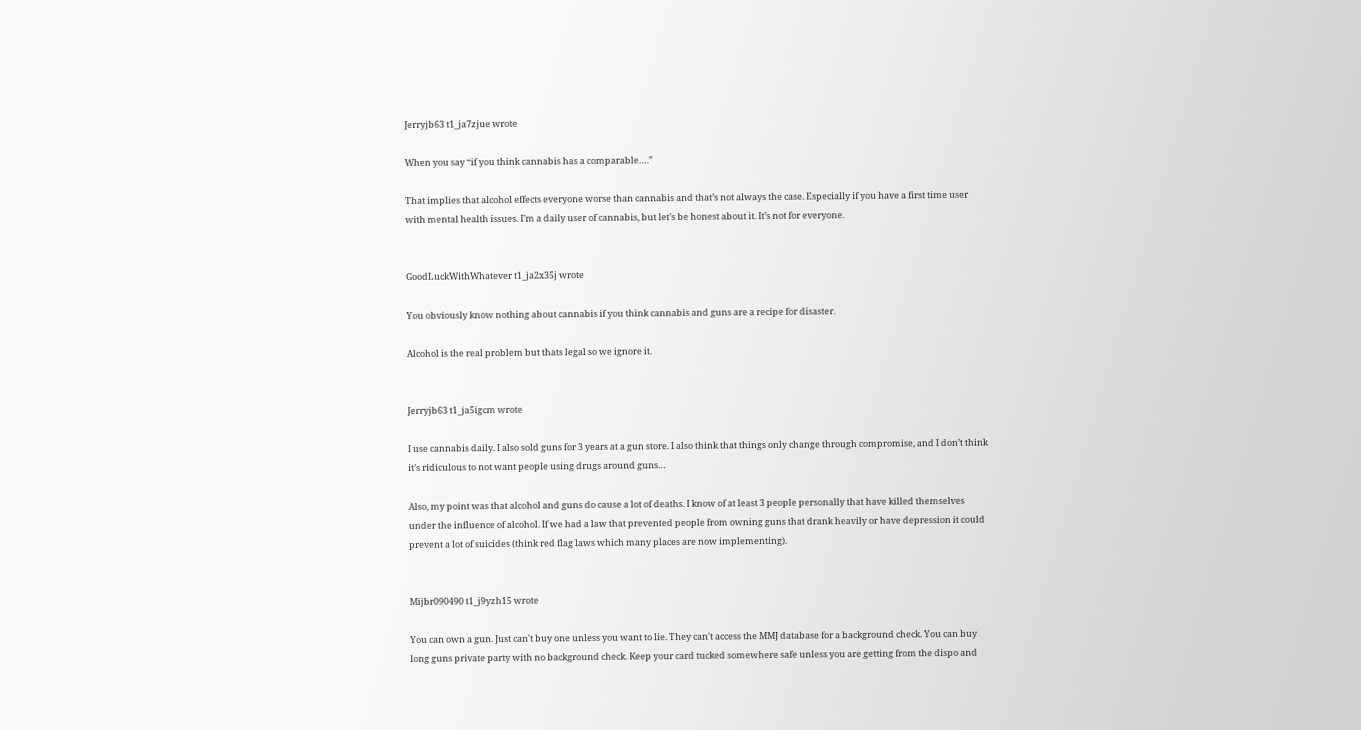Jerryjb63 t1_ja7zjue wrote

When you say “if you think cannabis has a comparable….”

That implies that alcohol effects everyone worse than cannabis and that’s not always the case. Especially if you have a first time user with mental health issues. I’m a daily user of cannabis, but let’s be honest about it. It’s not for everyone.


GoodLuckWithWhatever t1_ja2x35j wrote

You obviously know nothing about cannabis if you think cannabis and guns are a recipe for disaster.

Alcohol is the real problem but thats legal so we ignore it.


Jerryjb63 t1_ja5igcm wrote

I use cannabis daily. I also sold guns for 3 years at a gun store. I also think that things only change through compromise, and I don’t think it’s ridiculous to not want people using drugs around guns…

Also, my point was that alcohol and guns do cause a lot of deaths. I know of at least 3 people personally that have killed themselves under the influence of alcohol. If we had a law that prevented people from owning guns that drank heavily or have depression it could prevent a lot of suicides (think red flag laws which many places are now implementing).


Mijbr090490 t1_j9yzh15 wrote

You can own a gun. Just can't buy one unless you want to lie. They can't access the MMJ database for a background check. You can buy long guns private party with no background check. Keep your card tucked somewhere safe unless you are getting from the dispo and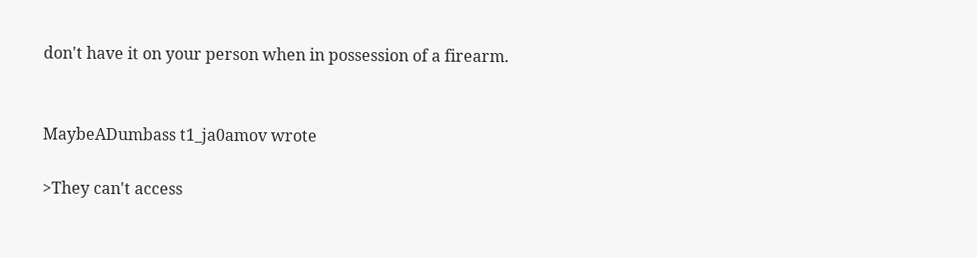don't have it on your person when in possession of a firearm.


MaybeADumbass t1_ja0amov wrote

>They can't access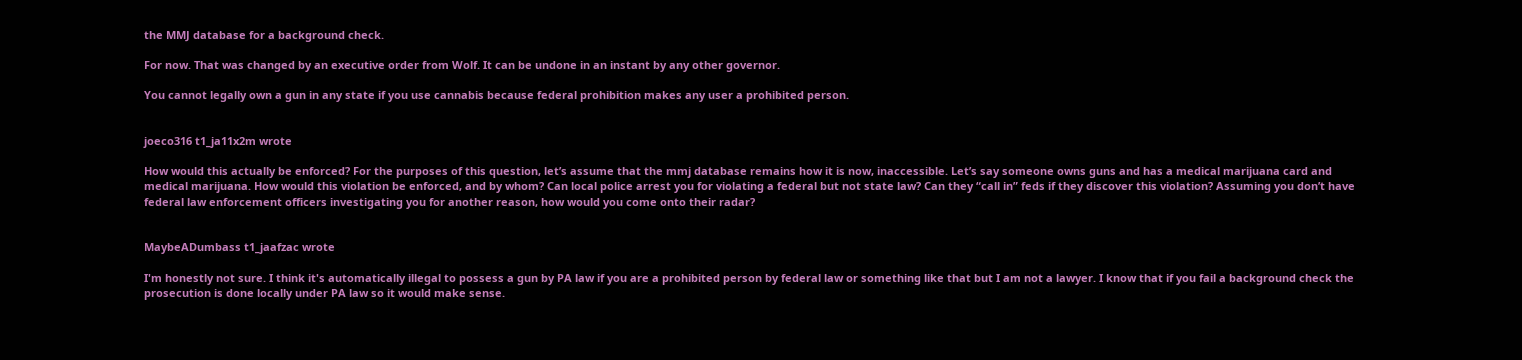the MMJ database for a background check.

For now. That was changed by an executive order from Wolf. It can be undone in an instant by any other governor.

You cannot legally own a gun in any state if you use cannabis because federal prohibition makes any user a prohibited person.


joeco316 t1_ja11x2m wrote

How would this actually be enforced? For the purposes of this question, let’s assume that the mmj database remains how it is now, inaccessible. Let’s say someone owns guns and has a medical marijuana card and medical marijuana. How would this violation be enforced, and by whom? Can local police arrest you for violating a federal but not state law? Can they “call in” feds if they discover this violation? Assuming you don’t have federal law enforcement officers investigating you for another reason, how would you come onto their radar?


MaybeADumbass t1_jaafzac wrote

I'm honestly not sure. I think it's automatically illegal to possess a gun by PA law if you are a prohibited person by federal law or something like that but I am not a lawyer. I know that if you fail a background check the prosecution is done locally under PA law so it would make sense.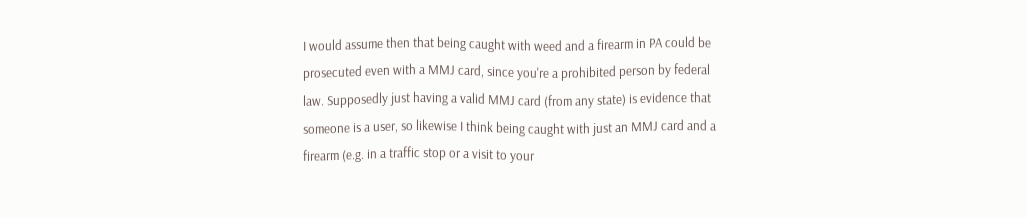I would assume then that being caught with weed and a firearm in PA could be prosecuted even with a MMJ card, since you're a prohibited person by federal law. Supposedly just having a valid MMJ card (from any state) is evidence that someone is a user, so likewise I think being caught with just an MMJ card and a firearm (e.g. in a traffic stop or a visit to your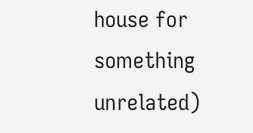house for something unrelated)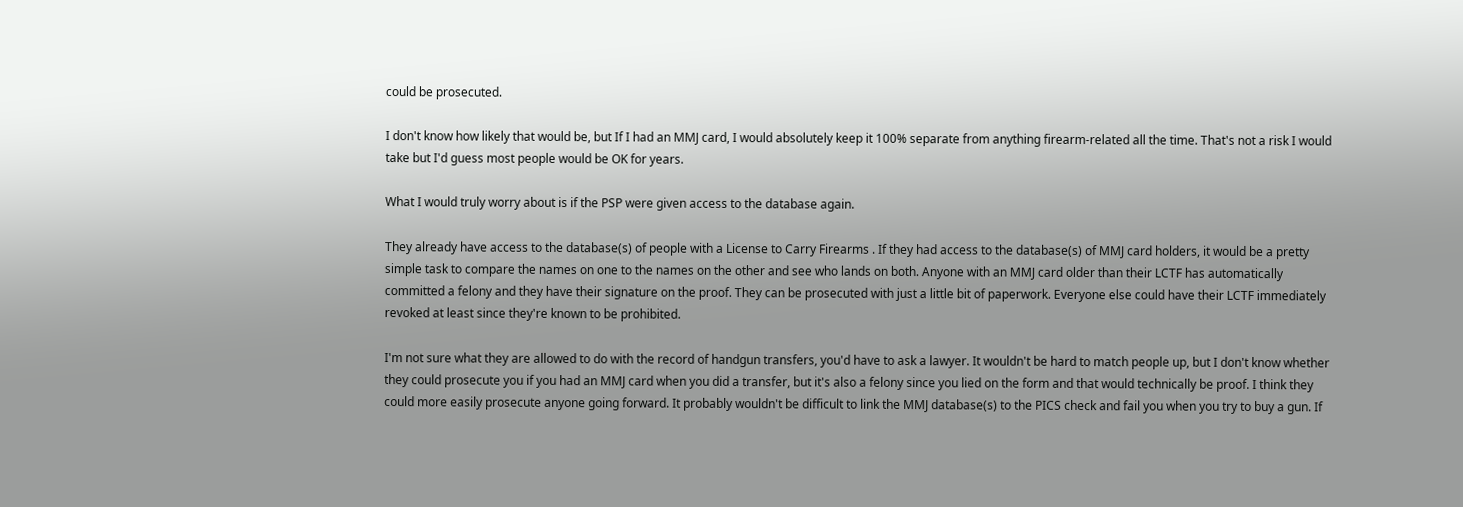could be prosecuted.

I don't know how likely that would be, but If I had an MMJ card, I would absolutely keep it 100% separate from anything firearm-related all the time. That's not a risk I would take but I'd guess most people would be OK for years.

What I would truly worry about is if the PSP were given access to the database again.

They already have access to the database(s) of people with a License to Carry Firearms . If they had access to the database(s) of MMJ card holders, it would be a pretty simple task to compare the names on one to the names on the other and see who lands on both. Anyone with an MMJ card older than their LCTF has automatically committed a felony and they have their signature on the proof. They can be prosecuted with just a little bit of paperwork. Everyone else could have their LCTF immediately revoked at least since they're known to be prohibited.

I'm not sure what they are allowed to do with the record of handgun transfers, you'd have to ask a lawyer. It wouldn't be hard to match people up, but I don't know whether they could prosecute you if you had an MMJ card when you did a transfer, but it's also a felony since you lied on the form and that would technically be proof. I think they could more easily prosecute anyone going forward. It probably wouldn't be difficult to link the MMJ database(s) to the PICS check and fail you when you try to buy a gun. If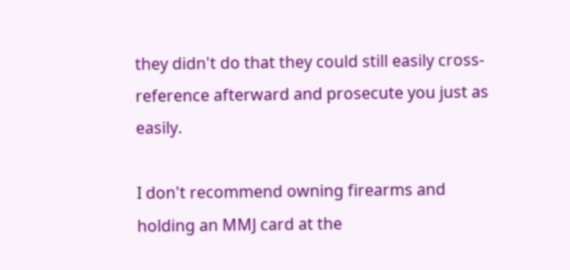they didn't do that they could still easily cross-reference afterward and prosecute you just as easily.

I don't recommend owning firearms and holding an MMJ card at the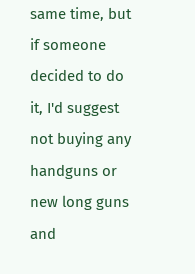same time, but if someone decided to do it, I'd suggest not buying any handguns or new long guns and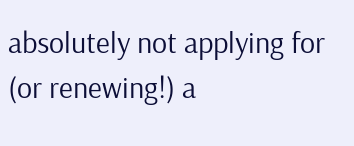absolutely not applying for (or renewing!) a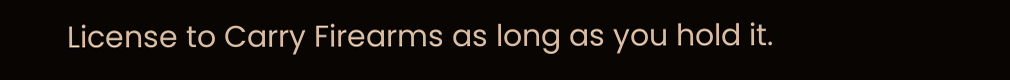License to Carry Firearms as long as you hold it.